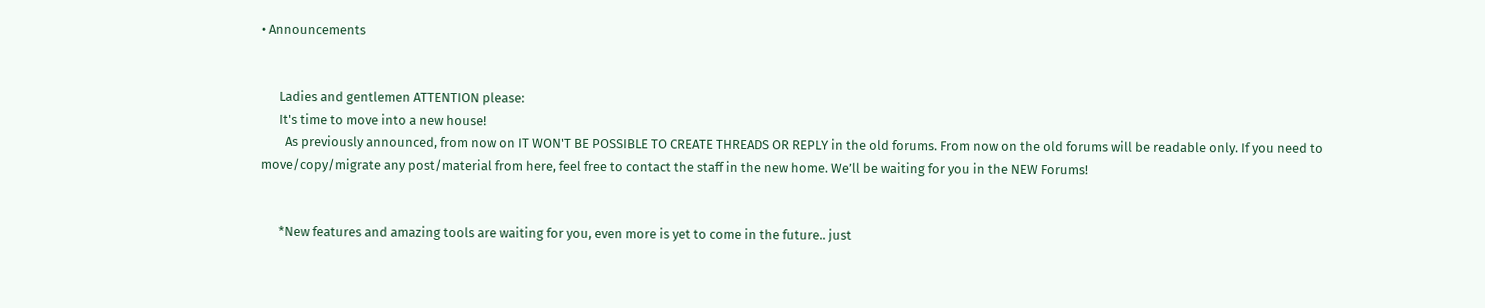• Announcements


      Ladies and gentlemen ATTENTION please:
      It's time to move into a new house!
        As previously announced, from now on IT WON'T BE POSSIBLE TO CREATE THREADS OR REPLY in the old forums. From now on the old forums will be readable only. If you need to move/copy/migrate any post/material from here, feel free to contact the staff in the new home. We’ll be waiting for you in the NEW Forums!


      *New features and amazing tools are waiting for you, even more is yet to come in the future.. just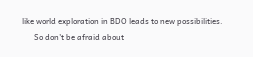like world exploration in BDO leads to new possibilities.
      So don't be afraid about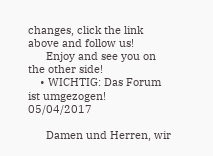changes, click the link above and follow us!
      Enjoy and see you on the other side!
    • WICHTIG: Das Forum ist umgezogen!   05/04/2017

      Damen und Herren, wir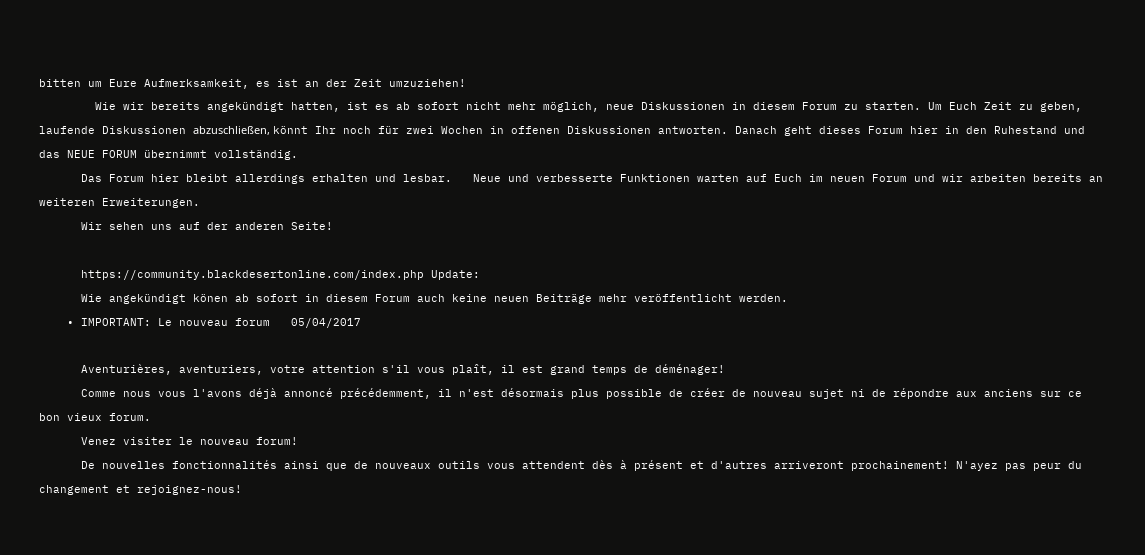bitten um Eure Aufmerksamkeit, es ist an der Zeit umzuziehen!
        Wie wir bereits angekündigt hatten, ist es ab sofort nicht mehr möglich, neue Diskussionen in diesem Forum zu starten. Um Euch Zeit zu geben, laufende Diskussionen abzuschließen, könnt Ihr noch für zwei Wochen in offenen Diskussionen antworten. Danach geht dieses Forum hier in den Ruhestand und das NEUE FORUM übernimmt vollständig.
      Das Forum hier bleibt allerdings erhalten und lesbar.   Neue und verbesserte Funktionen warten auf Euch im neuen Forum und wir arbeiten bereits an weiteren Erweiterungen.
      Wir sehen uns auf der anderen Seite!

      https://community.blackdesertonline.com/index.php Update:
      Wie angekündigt könen ab sofort in diesem Forum auch keine neuen Beiträge mehr veröffentlicht werden.
    • IMPORTANT: Le nouveau forum   05/04/2017

      Aventurières, aventuriers, votre attention s'il vous plaît, il est grand temps de déménager!
      Comme nous vous l'avons déjà annoncé précédemment, il n'est désormais plus possible de créer de nouveau sujet ni de répondre aux anciens sur ce bon vieux forum.
      Venez visiter le nouveau forum!
      De nouvelles fonctionnalités ainsi que de nouveaux outils vous attendent dès à présent et d'autres arriveront prochainement! N'ayez pas peur du changement et rejoignez-nous!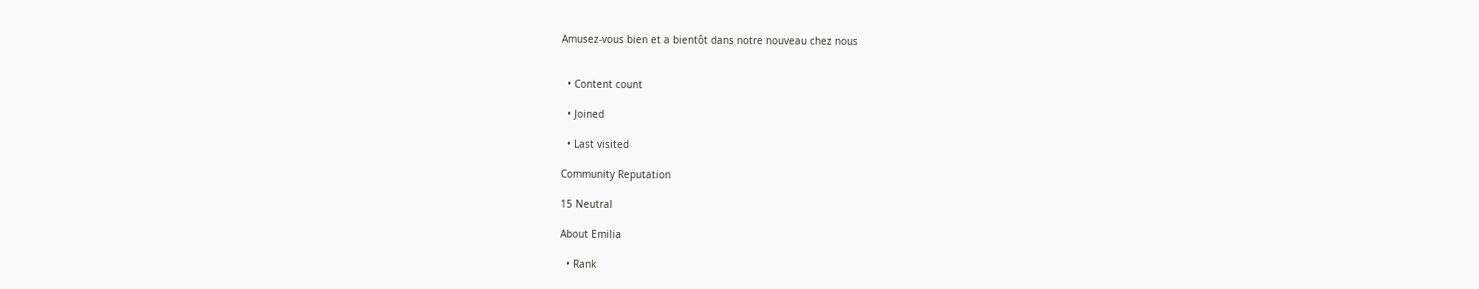Amusez-vous bien et a bientôt dans notre nouveau chez nous


  • Content count

  • Joined

  • Last visited

Community Reputation

15 Neutral

About Emilia

  • Rank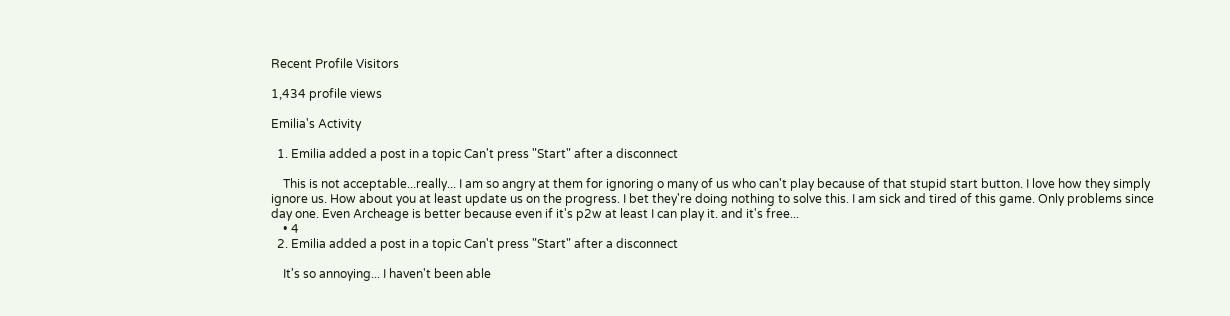Recent Profile Visitors

1,434 profile views

Emilia's Activity

  1. Emilia added a post in a topic Can't press "Start" after a disconnect

    This is not acceptable...really... I am so angry at them for ignoring o many of us who can't play because of that stupid start button. I love how they simply ignore us. How about you at least update us on the progress. I bet they're doing nothing to solve this. I am sick and tired of this game. Only problems since day one. Even Archeage is better because even if it's p2w at least I can play it. and it's free...
    • 4
  2. Emilia added a post in a topic Can't press "Start" after a disconnect

    It's so annoying... I haven't been able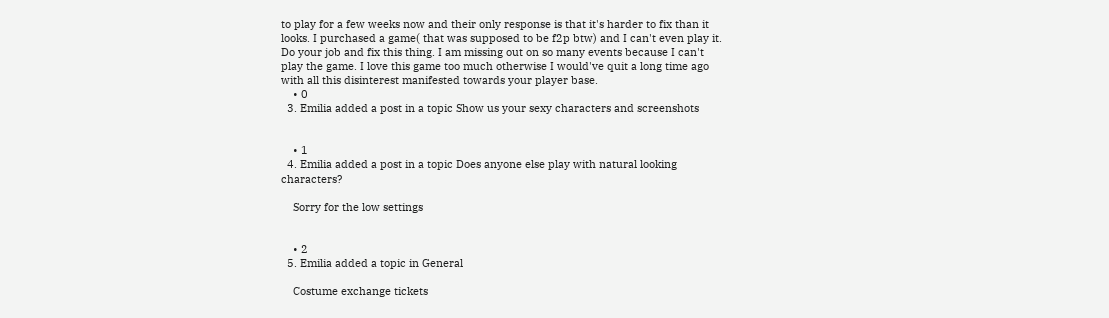to play for a few weeks now and their only response is that it's harder to fix than it looks. I purchased a game( that was supposed to be f2p btw) and I can't even play it. Do your job and fix this thing. I am missing out on so many events because I can't play the game. I love this game too much otherwise I would've quit a long time ago with all this disinterest manifested towards your player base.
    • 0
  3. Emilia added a post in a topic Show us your sexy characters and screenshots


    • 1
  4. Emilia added a post in a topic Does anyone else play with natural looking characters?

    Sorry for the low settings


    • 2
  5. Emilia added a topic in General

    Costume exchange tickets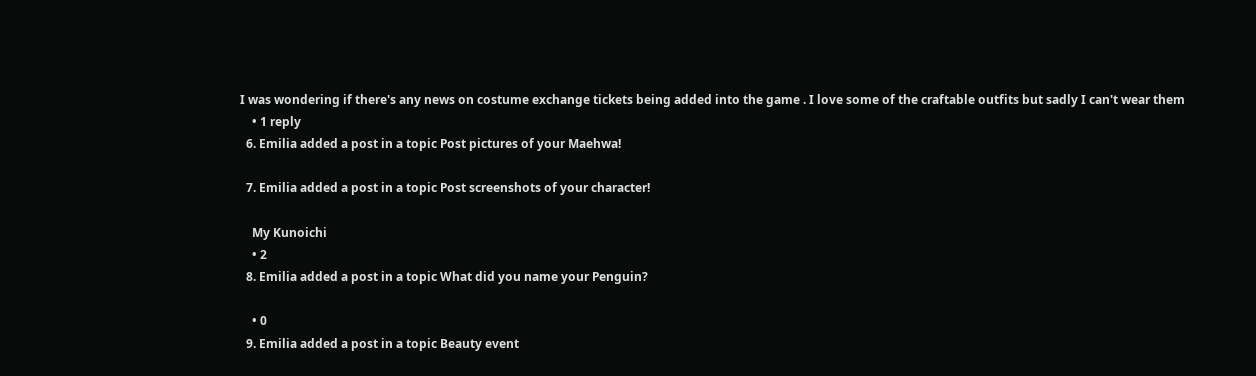I was wondering if there's any news on costume exchange tickets being added into the game . I love some of the craftable outfits but sadly I can't wear them
    • 1 reply
  6. Emilia added a post in a topic Post pictures of your Maehwa!

  7. Emilia added a post in a topic Post screenshots of your character!

    My Kunoichi
    • 2
  8. Emilia added a post in a topic What did you name your Penguin?

    • 0
  9. Emilia added a post in a topic Beauty event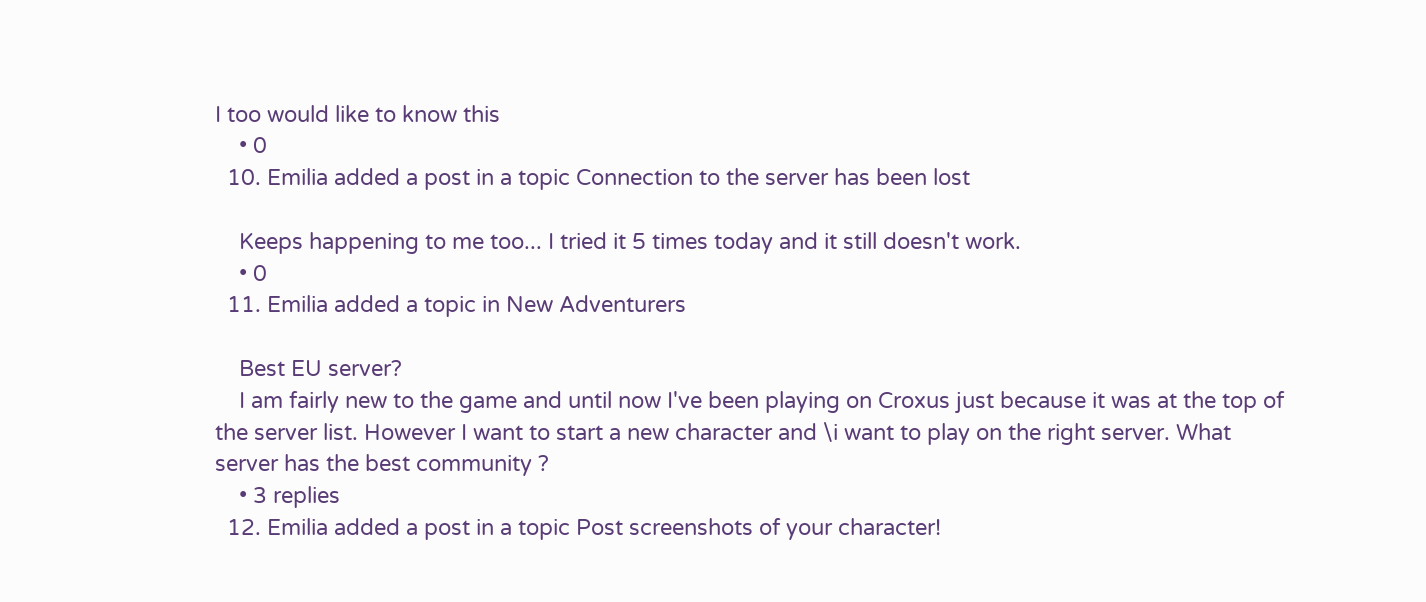I too would like to know this
    • 0
  10. Emilia added a post in a topic Connection to the server has been lost

    Keeps happening to me too... I tried it 5 times today and it still doesn't work.
    • 0
  11. Emilia added a topic in New Adventurers

    Best EU server?
    I am fairly new to the game and until now I've been playing on Croxus just because it was at the top of the server list. However I want to start a new character and \i want to play on the right server. What server has the best community ?
    • 3 replies
  12. Emilia added a post in a topic Post screenshots of your character!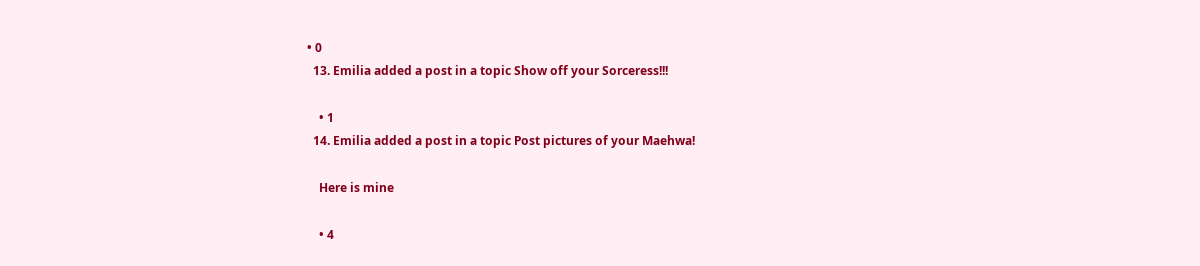• 0
  13. Emilia added a post in a topic Show off your Sorceress!!!

    • 1
  14. Emilia added a post in a topic Post pictures of your Maehwa!

    Here is mine

    • 4